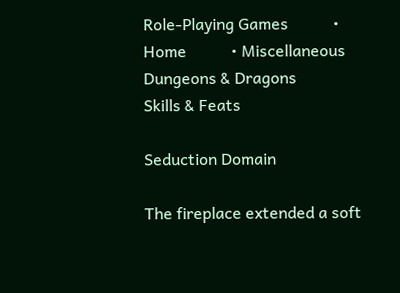Role-Playing Games           • Home           • Miscellaneous
Dungeons & Dragons
Skills & Feats

Seduction Domain

The fireplace extended a soft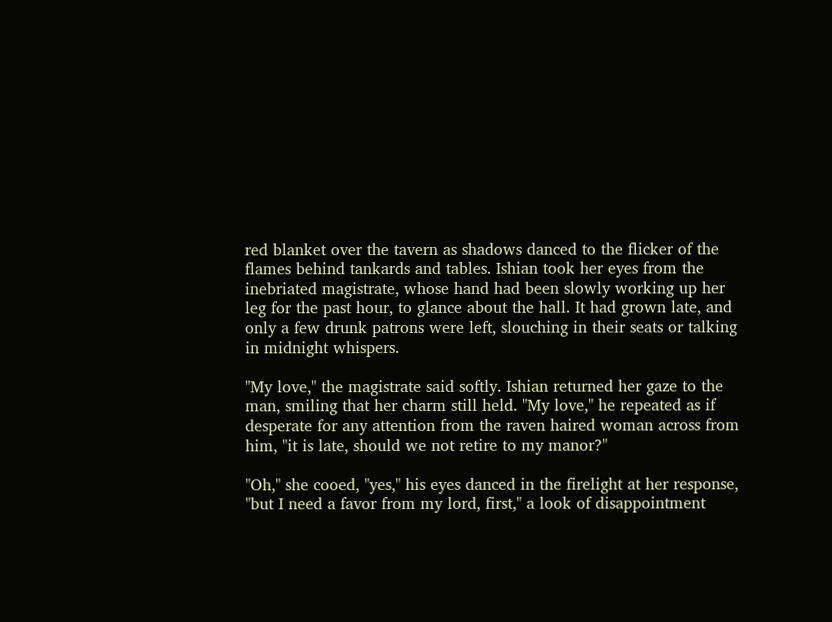red blanket over the tavern as shadows danced to the flicker of the flames behind tankards and tables. Ishian took her eyes from the inebriated magistrate, whose hand had been slowly working up her leg for the past hour, to glance about the hall. It had grown late, and only a few drunk patrons were left, slouching in their seats or talking in midnight whispers.

"My love," the magistrate said softly. Ishian returned her gaze to the man, smiling that her charm still held. "My love," he repeated as if desperate for any attention from the raven haired woman across from him, "it is late, should we not retire to my manor?"

"Oh," she cooed, "yes," his eyes danced in the firelight at her response, "but I need a favor from my lord, first," a look of disappointment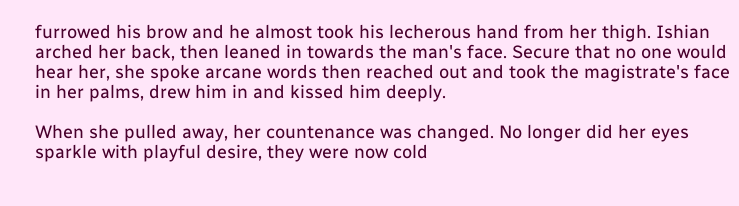furrowed his brow and he almost took his lecherous hand from her thigh. Ishian arched her back, then leaned in towards the man's face. Secure that no one would hear her, she spoke arcane words then reached out and took the magistrate's face in her palms, drew him in and kissed him deeply.

When she pulled away, her countenance was changed. No longer did her eyes sparkle with playful desire, they were now cold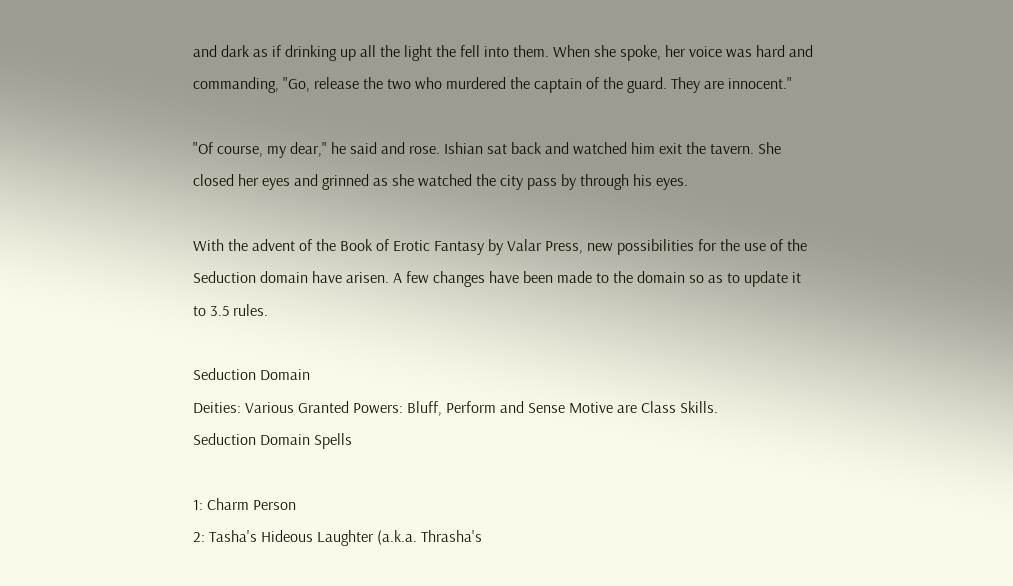and dark as if drinking up all the light the fell into them. When she spoke, her voice was hard and commanding, "Go, release the two who murdered the captain of the guard. They are innocent."

"Of course, my dear," he said and rose. Ishian sat back and watched him exit the tavern. She closed her eyes and grinned as she watched the city pass by through his eyes.

With the advent of the Book of Erotic Fantasy by Valar Press, new possibilities for the use of the Seduction domain have arisen. A few changes have been made to the domain so as to update it to 3.5 rules.

Seduction Domain
Deities: Various Granted Powers: Bluff, Perform and Sense Motive are Class Skills.
Seduction Domain Spells

1: Charm Person
2: Tasha's Hideous Laughter (a.k.a. Thrasha's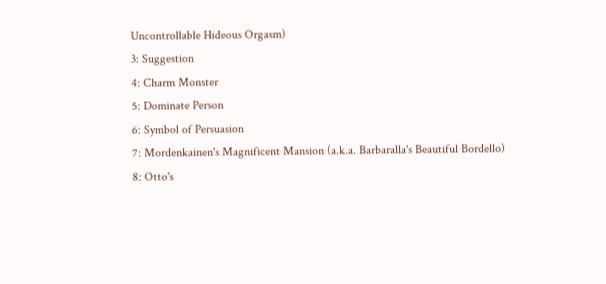Uncontrollable Hideous Orgasm)
3: Suggestion
4: Charm Monster
5: Dominate Person
6: Symbol of Persuasion
7: Mordenkainen's Magnificent Mansion (a.k.a. Barbaralla's Beautiful Bordello)
8: Otto's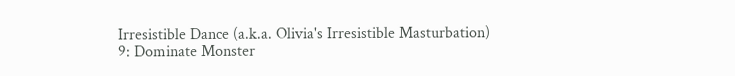Irresistible Dance (a.k.a. Olivia's Irresistible Masturbation)
9: Dominate Monster